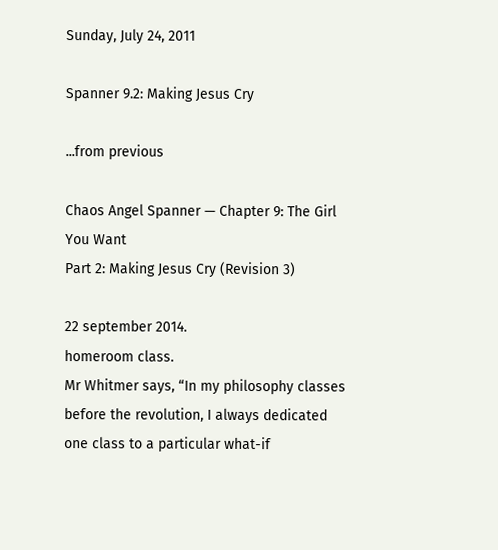Sunday, July 24, 2011

Spanner 9.2: Making Jesus Cry

...from previous

Chaos Angel Spanner — Chapter 9: The Girl You Want
Part 2: Making Jesus Cry (Revision 3)

22 september 2014.
homeroom class.
Mr Whitmer says, “In my philosophy classes before the revolution, I always dedicated one class to a particular what-if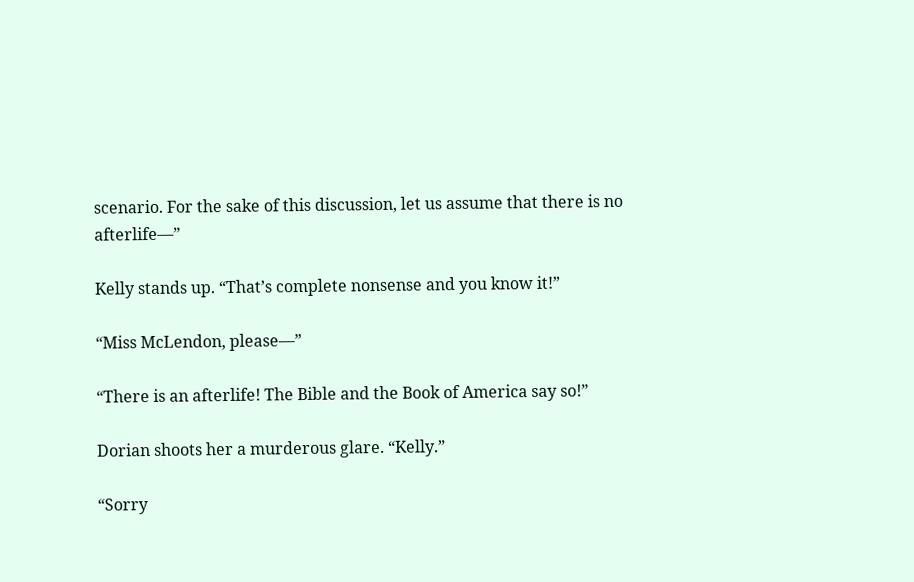scenario. For the sake of this discussion, let us assume that there is no afterlife—”

Kelly stands up. “That’s complete nonsense and you know it!”

“Miss McLendon, please—”

“There is an afterlife! The Bible and the Book of America say so!”

Dorian shoots her a murderous glare. “Kelly.”

“Sorry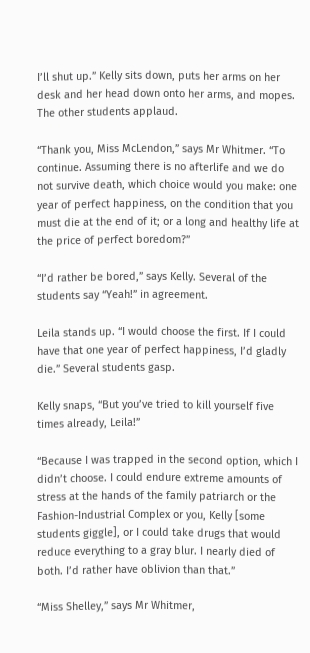I’ll shut up.” Kelly sits down, puts her arms on her desk and her head down onto her arms, and mopes. The other students applaud.

“Thank you, Miss McLendon,” says Mr Whitmer. “To continue. Assuming there is no afterlife and we do not survive death, which choice would you make: one year of perfect happiness, on the condition that you must die at the end of it; or a long and healthy life at the price of perfect boredom?”

“I’d rather be bored,” says Kelly. Several of the students say “Yeah!” in agreement.

Leila stands up. “I would choose the first. If I could have that one year of perfect happiness, I’d gladly die.” Several students gasp.

Kelly snaps, “But you’ve tried to kill yourself five times already, Leila!”

“Because I was trapped in the second option, which I didn’t choose. I could endure extreme amounts of stress at the hands of the family patriarch or the Fashion-Industrial Complex or you, Kelly [some students giggle], or I could take drugs that would reduce everything to a gray blur. I nearly died of both. I’d rather have oblivion than that.”

“Miss Shelley,” says Mr Whitmer,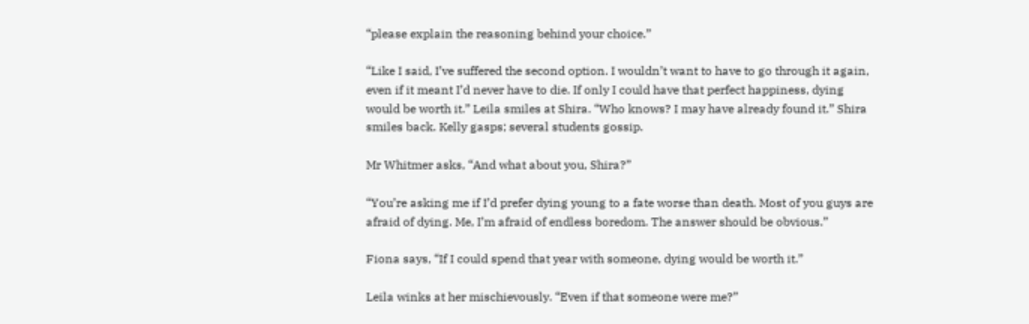“please explain the reasoning behind your choice.”

“Like I said, I’ve suffered the second option. I wouldn’t want to have to go through it again, even if it meant I’d never have to die. If only I could have that perfect happiness, dying would be worth it.” Leila smiles at Shira. “Who knows? I may have already found it.” Shira smiles back. Kelly gasps; several students gossip.

Mr Whitmer asks, “And what about you, Shira?”

“You’re asking me if I’d prefer dying young to a fate worse than death. Most of you guys are afraid of dying. Me, I’m afraid of endless boredom. The answer should be obvious.”

Fiona says, “If I could spend that year with someone, dying would be worth it.”

Leila winks at her mischievously. “Even if that someone were me?”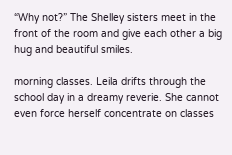“Why not?” The Shelley sisters meet in the front of the room and give each other a big hug and beautiful smiles.

morning classes. Leila drifts through the school day in a dreamy reverie. She cannot even force herself concentrate on classes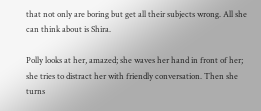that not only are boring but get all their subjects wrong. All she can think about is Shira.

Polly looks at her, amazed; she waves her hand in front of her; she tries to distract her with friendly conversation. Then she turns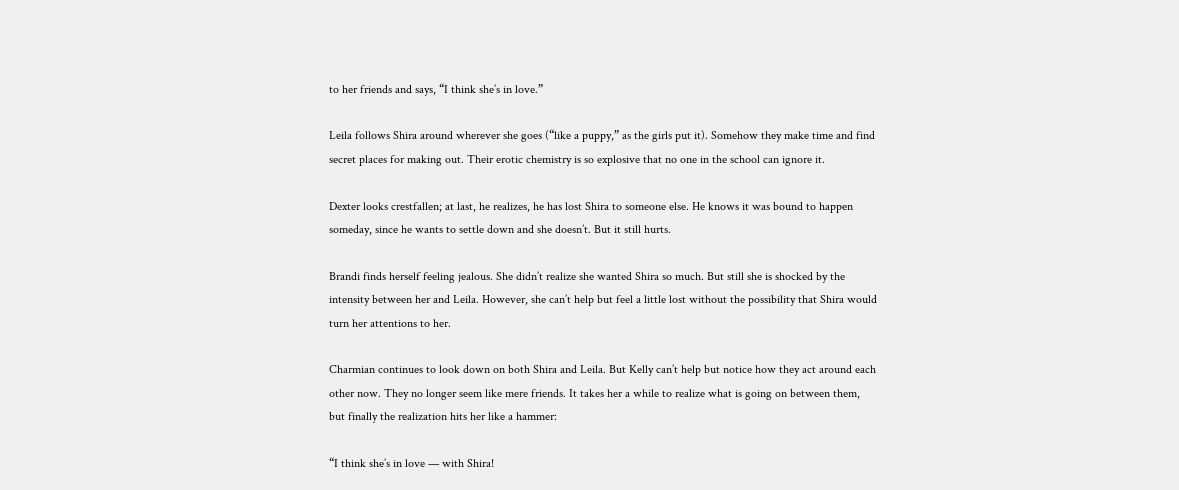to her friends and says, “I think she’s in love.”

Leila follows Shira around wherever she goes (“like a puppy,” as the girls put it). Somehow they make time and find secret places for making out. Their erotic chemistry is so explosive that no one in the school can ignore it.

Dexter looks crestfallen; at last, he realizes, he has lost Shira to someone else. He knows it was bound to happen someday, since he wants to settle down and she doesn’t. But it still hurts.

Brandi finds herself feeling jealous. She didn’t realize she wanted Shira so much. But still she is shocked by the intensity between her and Leila. However, she can’t help but feel a little lost without the possibility that Shira would turn her attentions to her.

Charmian continues to look down on both Shira and Leila. But Kelly can’t help but notice how they act around each other now. They no longer seem like mere friends. It takes her a while to realize what is going on between them, but finally the realization hits her like a hammer:

“I think she’s in love — with Shira!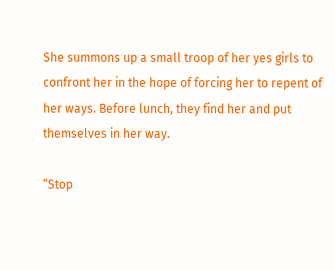She summons up a small troop of her yes girls to confront her in the hope of forcing her to repent of her ways. Before lunch, they find her and put themselves in her way.

“Stop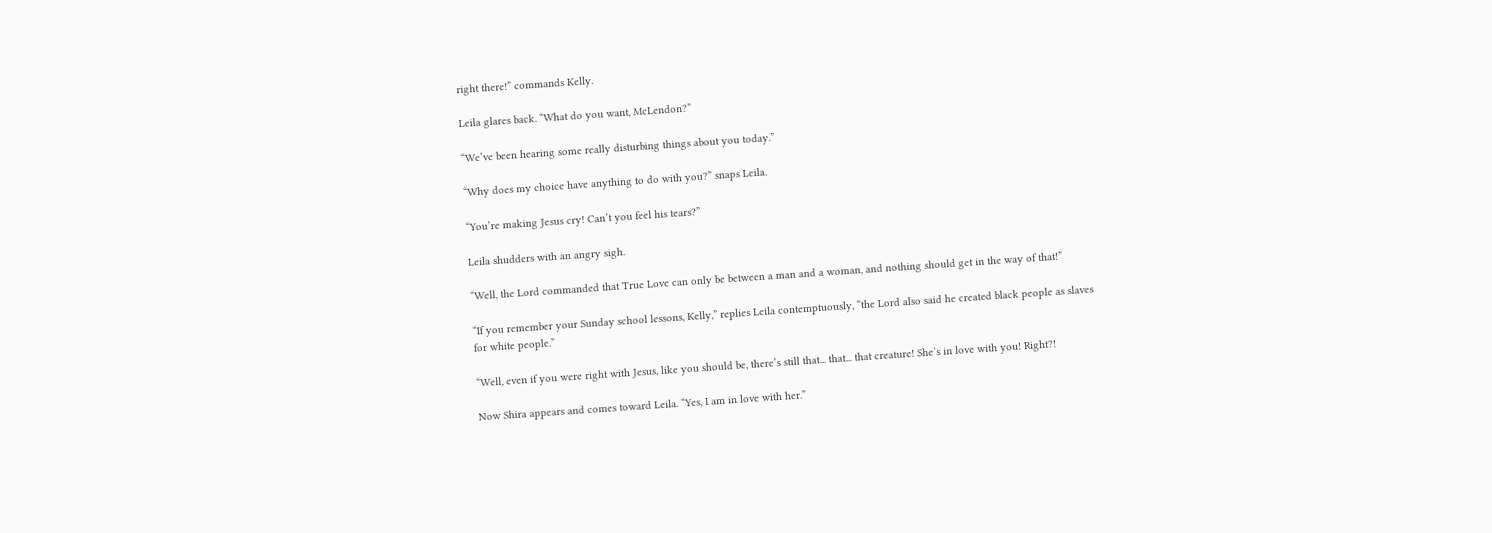right there!” commands Kelly.

Leila glares back. “What do you want, McLendon?”

“We’ve been hearing some really disturbing things about you today.”

“Why does my choice have anything to do with you?” snaps Leila.

“You’re making Jesus cry! Can’t you feel his tears?”

Leila shudders with an angry sigh.

“Well, the Lord commanded that True Love can only be between a man and a woman, and nothing should get in the way of that!”

“If you remember your Sunday school lessons, Kelly,” replies Leila contemptuously, “the Lord also said he created black people as slaves for white people.”

“Well, even if you were right with Jesus, like you should be, there’s still that... that... that creature! She’s in love with you! Right?!

Now Shira appears and comes toward Leila. “Yes, I am in love with her.”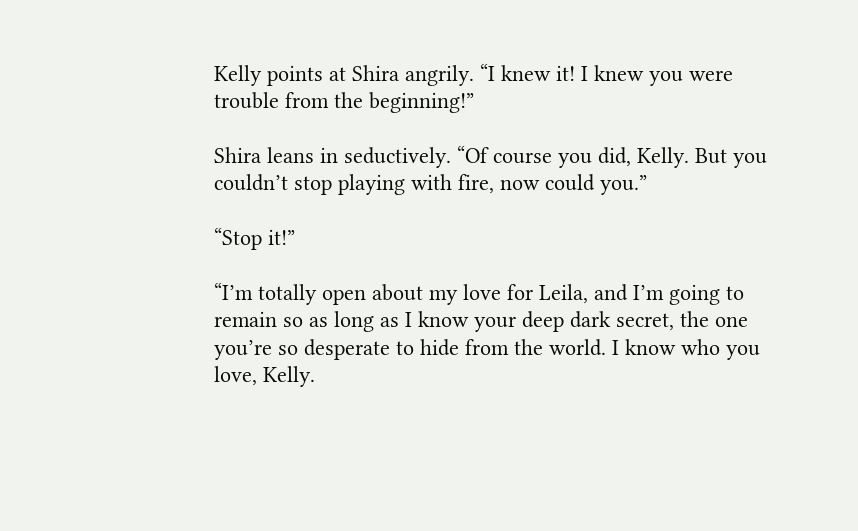Kelly points at Shira angrily. “I knew it! I knew you were trouble from the beginning!”

Shira leans in seductively. “Of course you did, Kelly. But you couldn’t stop playing with fire, now could you.”

“Stop it!”

“I’m totally open about my love for Leila, and I’m going to remain so as long as I know your deep dark secret, the one you’re so desperate to hide from the world. I know who you love, Kelly.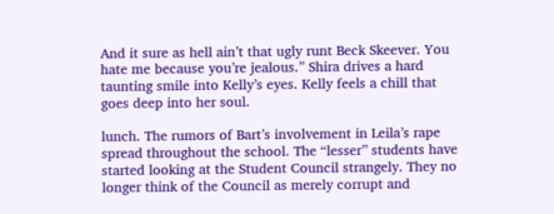And it sure as hell ain’t that ugly runt Beck Skeever. You hate me because you’re jealous.” Shira drives a hard taunting smile into Kelly’s eyes. Kelly feels a chill that goes deep into her soul.

lunch. The rumors of Bart’s involvement in Leila’s rape spread throughout the school. The “lesser” students have started looking at the Student Council strangely. They no longer think of the Council as merely corrupt and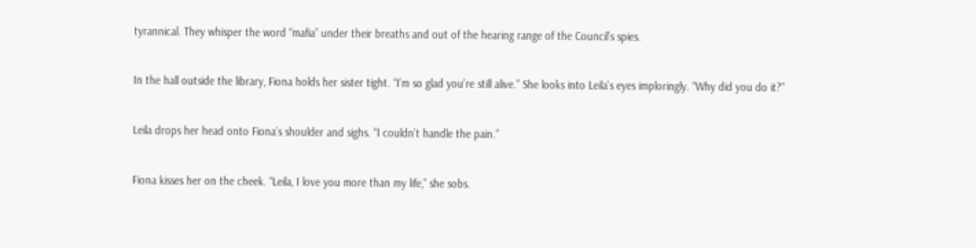tyrannical. They whisper the word “mafia” under their breaths and out of the hearing range of the Council’s spies.

In the hall outside the library, Fiona holds her sister tight. “I’m so glad you’re still alive.” She looks into Leila’s eyes imploringly. “Why did you do it?”

Leila drops her head onto Fiona’s shoulder and sighs. “I couldn’t handle the pain.”

Fiona kisses her on the cheek. “Leila, I love you more than my life,” she sobs.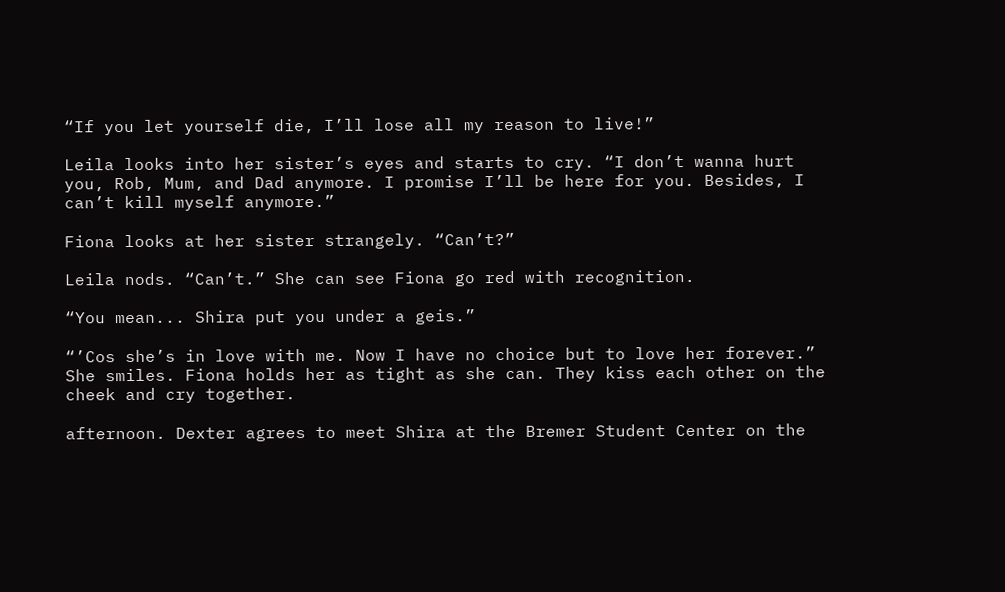“If you let yourself die, I’ll lose all my reason to live!”

Leila looks into her sister’s eyes and starts to cry. “I don’t wanna hurt you, Rob, Mum, and Dad anymore. I promise I’ll be here for you. Besides, I can’t kill myself anymore.”

Fiona looks at her sister strangely. “Can’t?”

Leila nods. “Can’t.” She can see Fiona go red with recognition.

“You mean... Shira put you under a geis.”

“’Cos she’s in love with me. Now I have no choice but to love her forever.” She smiles. Fiona holds her as tight as she can. They kiss each other on the cheek and cry together.

afternoon. Dexter agrees to meet Shira at the Bremer Student Center on the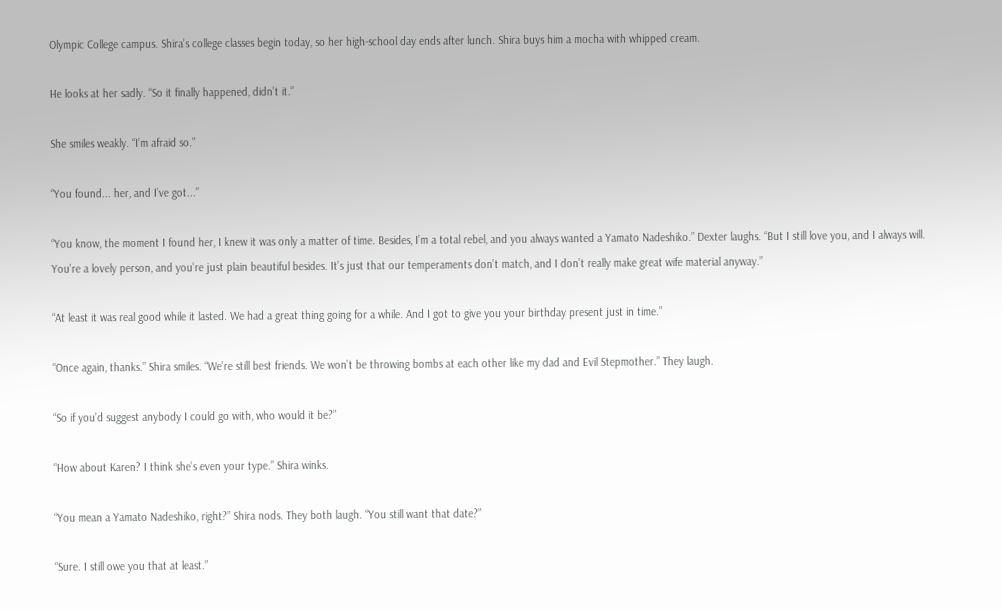Olympic College campus. Shira’s college classes begin today, so her high-school day ends after lunch. Shira buys him a mocha with whipped cream.

He looks at her sadly. “So it finally happened, didn’t it.”

She smiles weakly. “I’m afraid so.”

“You found... her, and I’ve got...”

“You know, the moment I found her, I knew it was only a matter of time. Besides, I’m a total rebel, and you always wanted a Yamato Nadeshiko.” Dexter laughs. “But I still love you, and I always will. You’re a lovely person, and you’re just plain beautiful besides. It’s just that our temperaments don’t match, and I don’t really make great wife material anyway.”

“At least it was real good while it lasted. We had a great thing going for a while. And I got to give you your birthday present just in time.”

“Once again, thanks.” Shira smiles. “We’re still best friends. We won’t be throwing bombs at each other like my dad and Evil Stepmother.” They laugh.

“So if you’d suggest anybody I could go with, who would it be?”

“How about Karen? I think she’s even your type.” Shira winks.

“You mean a Yamato Nadeshiko, right?” Shira nods. They both laugh. “You still want that date?”

“Sure. I still owe you that at least.”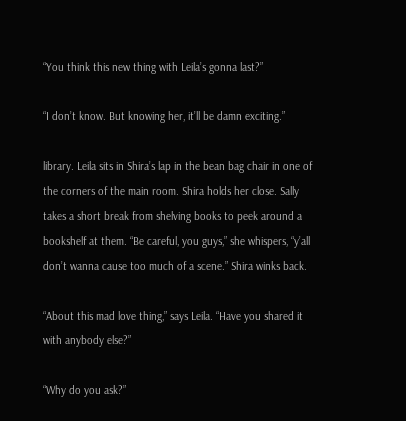“You think this new thing with Leila’s gonna last?”

“I don’t know. But knowing her, it’ll be damn exciting.”

library. Leila sits in Shira’s lap in the bean bag chair in one of the corners of the main room. Shira holds her close. Sally takes a short break from shelving books to peek around a bookshelf at them. “Be careful, you guys,” she whispers, “y’all don’t wanna cause too much of a scene.” Shira winks back.

“About this mad love thing,” says Leila. “Have you shared it with anybody else?”

“Why do you ask?”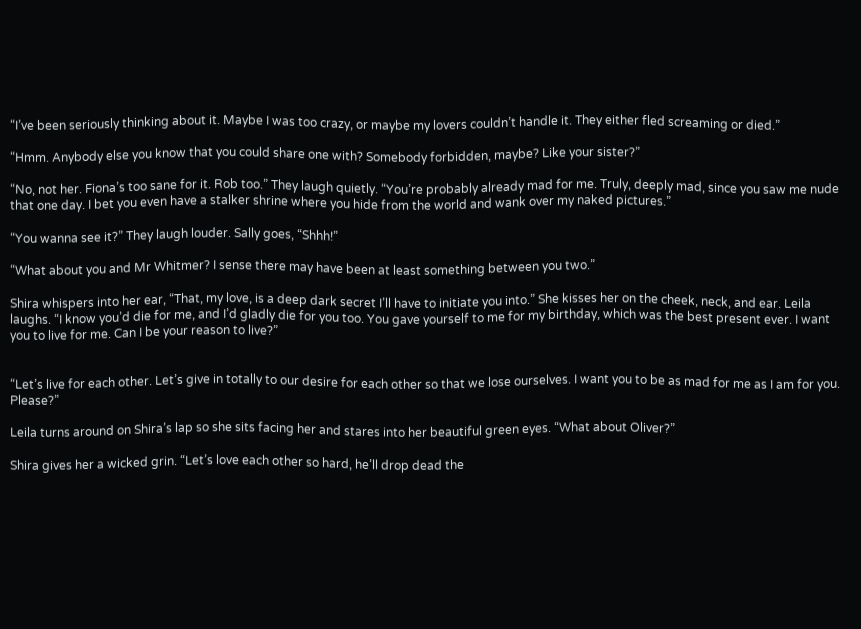“I’ve been seriously thinking about it. Maybe I was too crazy, or maybe my lovers couldn’t handle it. They either fled screaming or died.”

“Hmm. Anybody else you know that you could share one with? Somebody forbidden, maybe? Like your sister?”

“No, not her. Fiona’s too sane for it. Rob too.” They laugh quietly. “You’re probably already mad for me. Truly, deeply mad, since you saw me nude that one day. I bet you even have a stalker shrine where you hide from the world and wank over my naked pictures.”

“You wanna see it?” They laugh louder. Sally goes, “Shhh!”

“What about you and Mr Whitmer? I sense there may have been at least something between you two.”

Shira whispers into her ear, “That, my love, is a deep dark secret I’ll have to initiate you into.” She kisses her on the cheek, neck, and ear. Leila laughs. “I know you’d die for me, and I’d gladly die for you too. You gave yourself to me for my birthday, which was the best present ever. I want you to live for me. Can I be your reason to live?”


“Let’s live for each other. Let’s give in totally to our desire for each other so that we lose ourselves. I want you to be as mad for me as I am for you. Please?”

Leila turns around on Shira’s lap so she sits facing her and stares into her beautiful green eyes. “What about Oliver?”

Shira gives her a wicked grin. “Let’s love each other so hard, he’ll drop dead the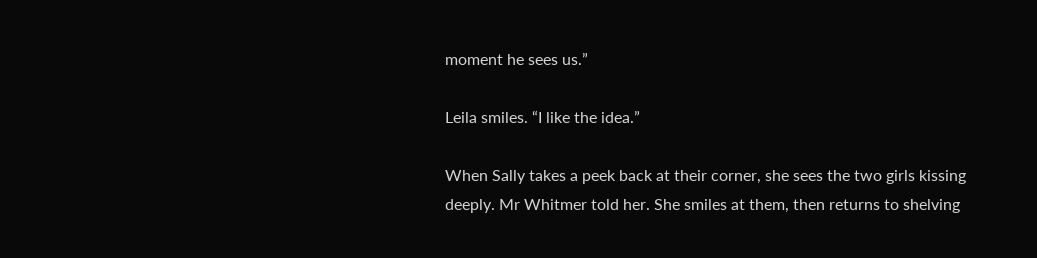moment he sees us.”

Leila smiles. “I like the idea.”

When Sally takes a peek back at their corner, she sees the two girls kissing deeply. Mr Whitmer told her. She smiles at them, then returns to shelving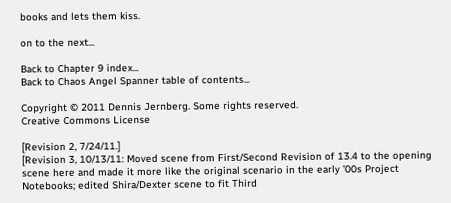books and lets them kiss.

on to the next...

Back to Chapter 9 index...
Back to Chaos Angel Spanner table of contents...

Copyright © 2011 Dennis Jernberg. Some rights reserved.
Creative Commons License

[Revision 2, 7/24/11.]
[Revision 3, 10/13/11: Moved scene from First/Second Revision of 13.4 to the opening scene here and made it more like the original scenario in the early ’00s Project Notebooks; edited Shira/Dexter scene to fit Third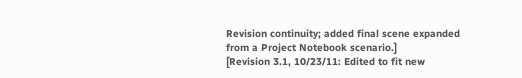Revision continuity; added final scene expanded from a Project Notebook scenario.]
[Revision 3.1, 10/23/11: Edited to fit new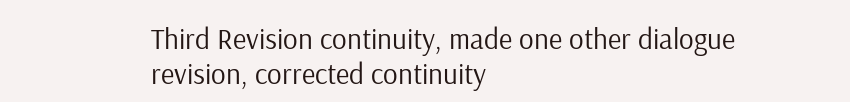Third Revision continuity, made one other dialogue revision, corrected continuity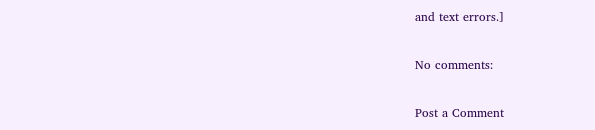and text errors.]

No comments:

Post a Comment